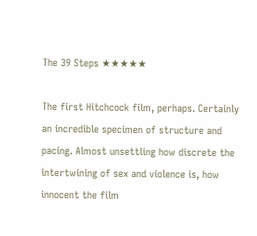The 39 Steps ★★★★★

The first Hitchcock film, perhaps. Certainly an incredible specimen of structure and pacing. Almost unsettling how discrete the intertwining of sex and violence is, how innocent the film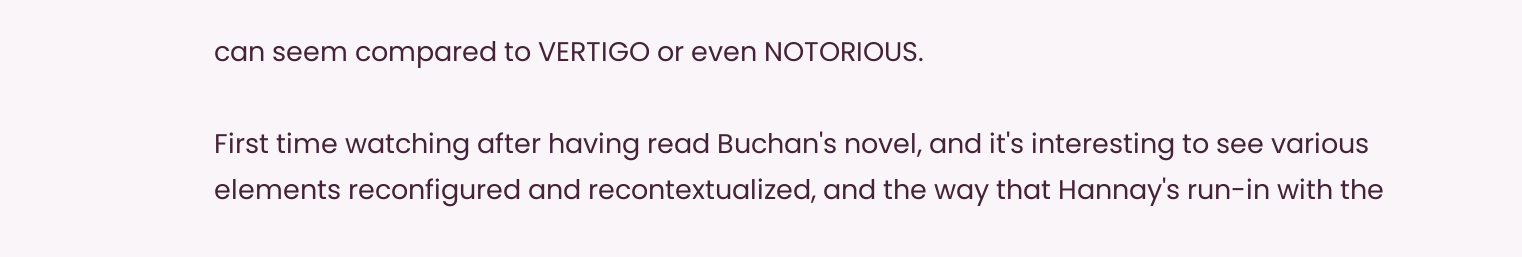can seem compared to VERTIGO or even NOTORIOUS.

First time watching after having read Buchan's novel, and it's interesting to see various elements reconfigured and recontextualized, and the way that Hannay's run-in with the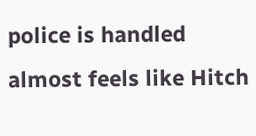police is handled almost feels like Hitch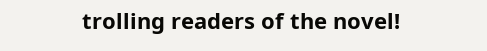trolling readers of the novel!